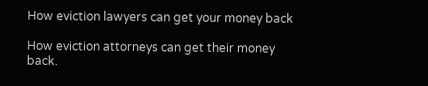How eviction lawyers can get your money back

How eviction attorneys can get their money back.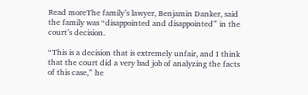Read moreThe family’s lawyer, Benjamin Danker, said the family was “disappointed and disappointed” in the court’s decision.

“This is a decision that is extremely unfair, and I think that the court did a very bad job of analyzing the facts of this case,” he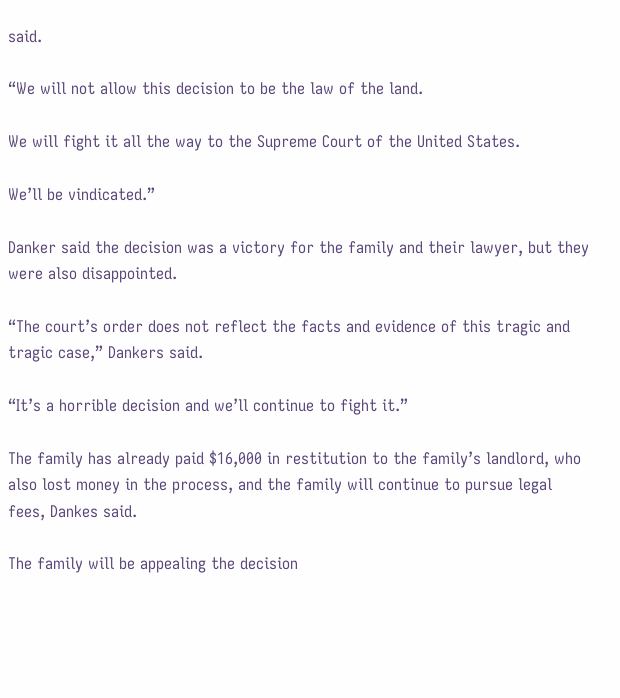said.

“We will not allow this decision to be the law of the land.

We will fight it all the way to the Supreme Court of the United States.

We’ll be vindicated.”

Danker said the decision was a victory for the family and their lawyer, but they were also disappointed.

“The court’s order does not reflect the facts and evidence of this tragic and tragic case,” Dankers said.

“It’s a horrible decision and we’ll continue to fight it.”

The family has already paid $16,000 in restitution to the family’s landlord, who also lost money in the process, and the family will continue to pursue legal fees, Dankes said.

The family will be appealing the decision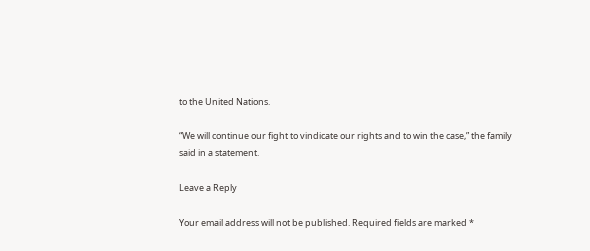to the United Nations.

“We will continue our fight to vindicate our rights and to win the case,” the family said in a statement.

Leave a Reply

Your email address will not be published. Required fields are marked *